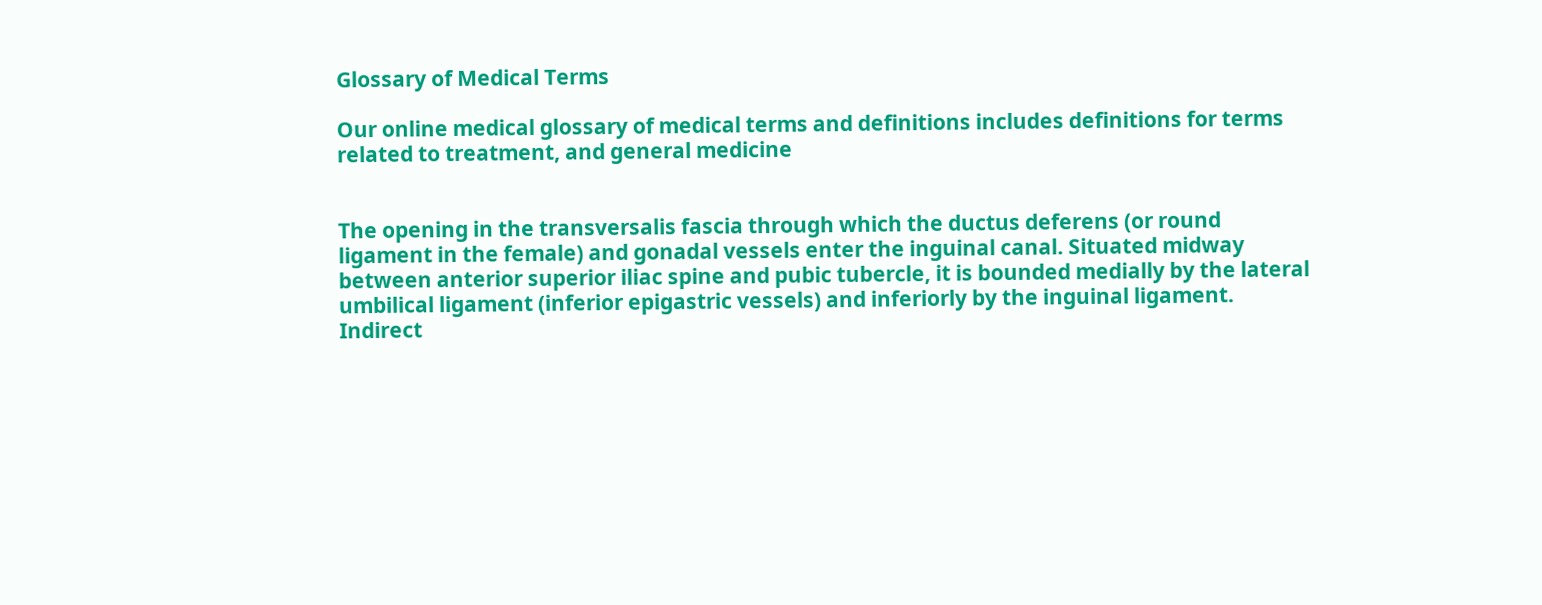Glossary of Medical Terms

Our online medical glossary of medical terms and definitions includes definitions for terms related to treatment, and general medicine


The opening in the transversalis fascia through which the ductus deferens (or round ligament in the female) and gonadal vessels enter the inguinal canal. Situated midway between anterior superior iliac spine and pubic tubercle, it is bounded medially by the lateral umbilical ligament (inferior epigastric vessels) and inferiorly by the inguinal ligament. Indirect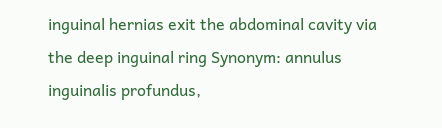inguinal hernias exit the abdominal cavity via the deep inguinal ring Synonym: annulus inguinalis profundus,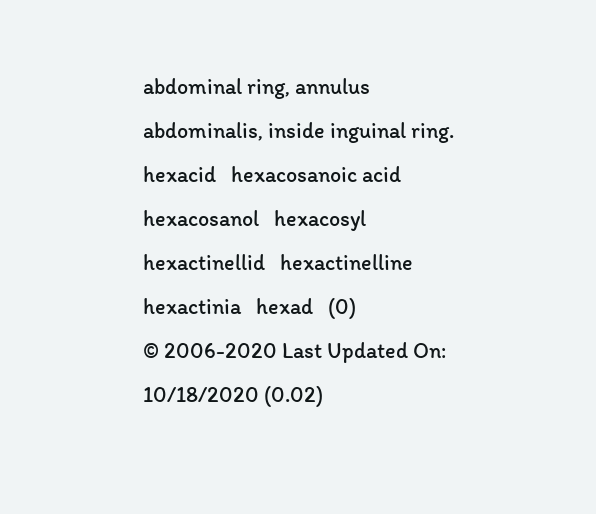abdominal ring, annulus abdominalis, inside inguinal ring.
hexacid   hexacosanoic acid   hexacosanol   hexacosyl   hexactinellid   hexactinelline   hexactinia   hexad   (0)
© 2006-2020 Last Updated On: 10/18/2020 (0.02)